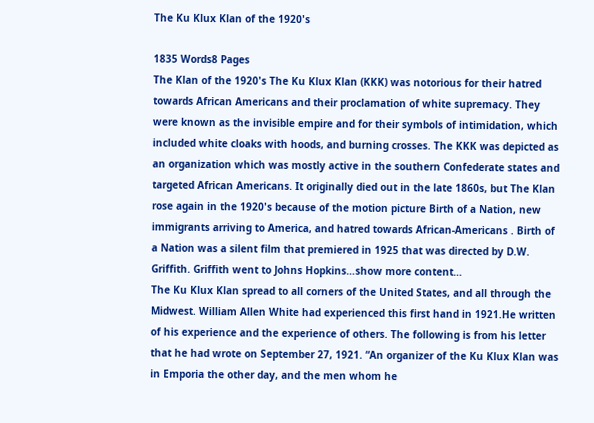The Ku Klux Klan of the 1920's

1835 Words8 Pages
The Klan of the 1920's The Ku Klux Klan (KKK) was notorious for their hatred towards African Americans and their proclamation of white supremacy. They were known as the invisible empire and for their symbols of intimidation, which included white cloaks with hoods, and burning crosses. The KKK was depicted as an organization which was mostly active in the southern Confederate states and targeted African Americans. It originally died out in the late 1860s, but The Klan rose again in the 1920's because of the motion picture Birth of a Nation, new immigrants arriving to America, and hatred towards African-Americans . Birth of a Nation was a silent film that premiered in 1925 that was directed by D.W. Griffith. Griffith went to Johns Hopkins…show more content…
The Ku Klux Klan spread to all corners of the United States, and all through the Midwest. William Allen White had experienced this first hand in 1921.He written of his experience and the experience of others. The following is from his letter that he had wrote on September 27, 1921. “An organizer of the Ku Klux Klan was in Emporia the other day, and the men whom he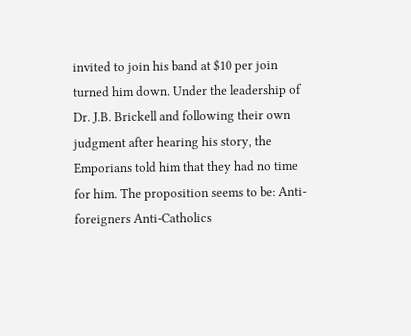invited to join his band at $10 per join turned him down. Under the leadership of Dr. J.B. Brickell and following their own judgment after hearing his story, the Emporians told him that they had no time for him. The proposition seems to be: Anti-foreigners Anti-Catholics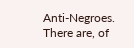Anti-Negroes. There are, of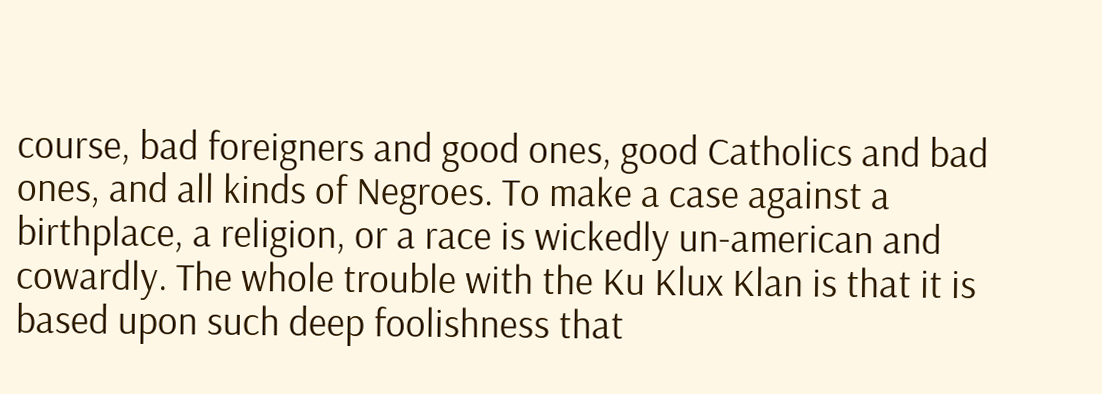course, bad foreigners and good ones, good Catholics and bad ones, and all kinds of Negroes. To make a case against a birthplace, a religion, or a race is wickedly un-american and cowardly. The whole trouble with the Ku Klux Klan is that it is based upon such deep foolishness that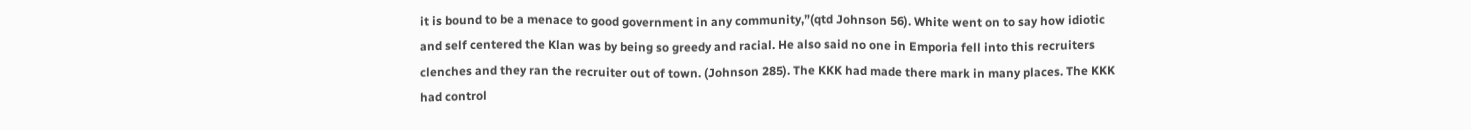it is bound to be a menace to good government in any community,”(qtd Johnson 56). White went on to say how idiotic and self centered the Klan was by being so greedy and racial. He also said no one in Emporia fell into this recruiters clenches and they ran the recruiter out of town. (Johnson 285). The KKK had made there mark in many places. The KKK had control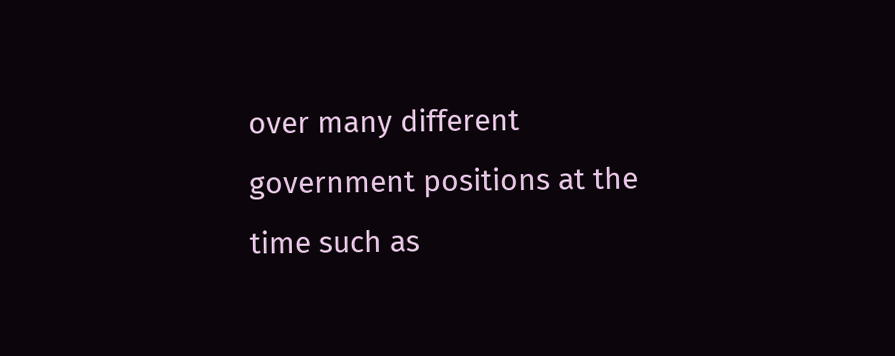over many different government positions at the time such as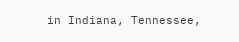in Indiana, Tennessee,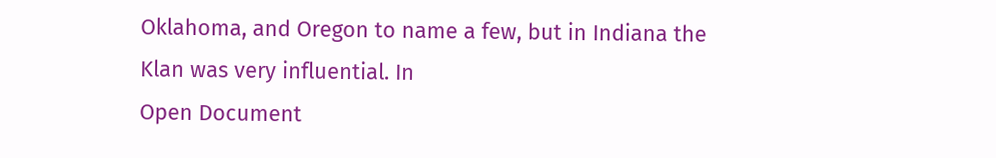Oklahoma, and Oregon to name a few, but in Indiana the Klan was very influential. In
Open Document